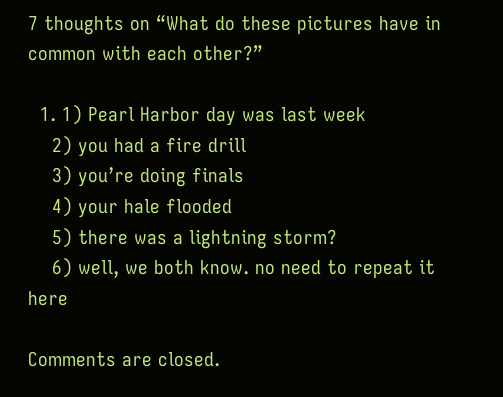7 thoughts on “What do these pictures have in common with each other?”

  1. 1) Pearl Harbor day was last week
    2) you had a fire drill
    3) you’re doing finals
    4) your hale flooded
    5) there was a lightning storm?
    6) well, we both know. no need to repeat it here

Comments are closed.